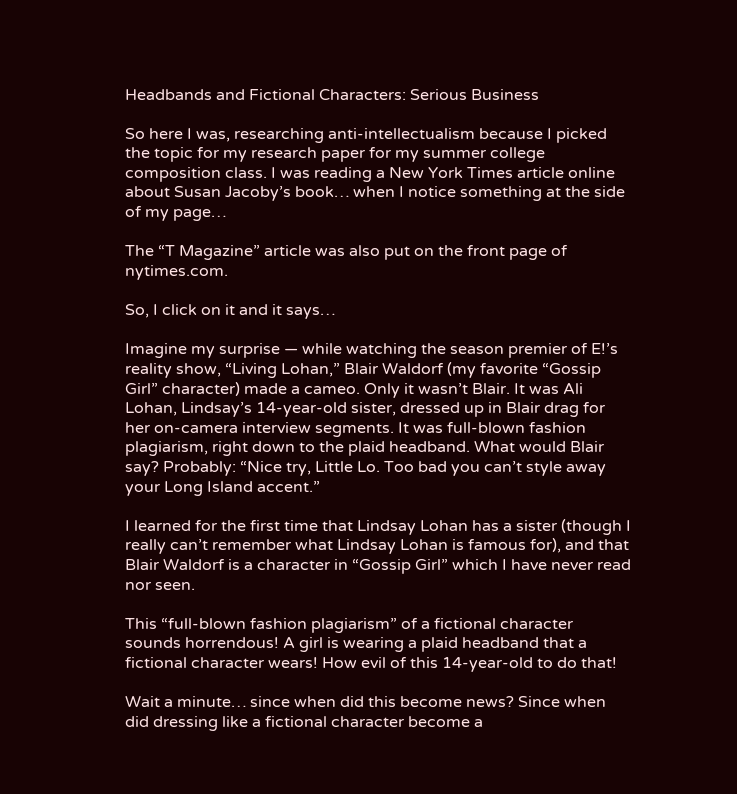Headbands and Fictional Characters: Serious Business

So here I was, researching anti-intellectualism because I picked the topic for my research paper for my summer college composition class. I was reading a New York Times article online about Susan Jacoby’s book… when I notice something at the side of my page…

The “T Magazine” article was also put on the front page of nytimes.com.

So, I click on it and it says…

Imagine my surprise — while watching the season premier of E!’s reality show, “Living Lohan,” Blair Waldorf (my favorite “Gossip Girl” character) made a cameo. Only it wasn’t Blair. It was Ali Lohan, Lindsay’s 14-year-old sister, dressed up in Blair drag for her on-camera interview segments. It was full-blown fashion plagiarism, right down to the plaid headband. What would Blair say? Probably: “Nice try, Little Lo. Too bad you can’t style away your Long Island accent.”

I learned for the first time that Lindsay Lohan has a sister (though I really can’t remember what Lindsay Lohan is famous for), and that Blair Waldorf is a character in “Gossip Girl” which I have never read nor seen.

This “full-blown fashion plagiarism” of a fictional character sounds horrendous! A girl is wearing a plaid headband that a fictional character wears! How evil of this 14-year-old to do that!

Wait a minute… since when did this become news? Since when did dressing like a fictional character become a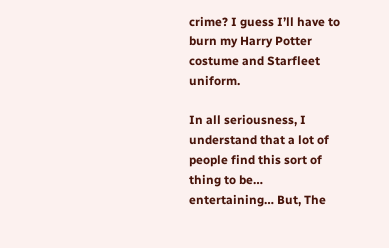crime? I guess I’ll have to burn my Harry Potter costume and Starfleet uniform.

In all seriousness, I understand that a lot of people find this sort of thing to be… entertaining… But, The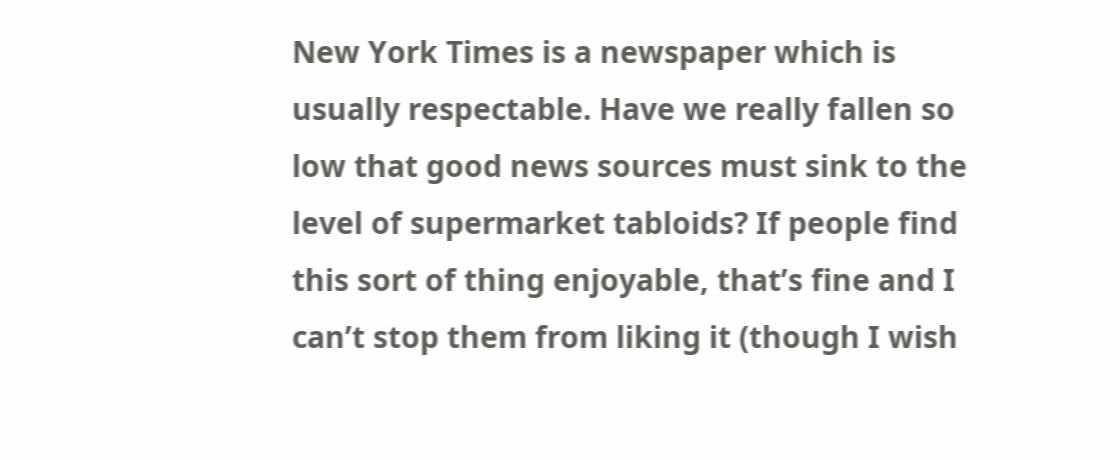New York Times is a newspaper which is usually respectable. Have we really fallen so low that good news sources must sink to the level of supermarket tabloids? If people find this sort of thing enjoyable, that’s fine and I can’t stop them from liking it (though I wish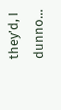they’d, I dunno…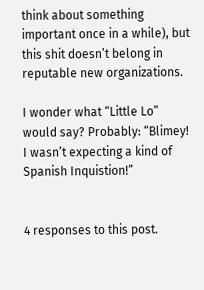think about something important once in a while), but this shit doesn’t belong in reputable new organizations.

I wonder what “Little Lo” would say? Probably: “Blimey! I wasn’t expecting a kind of Spanish Inquistion!”


4 responses to this post.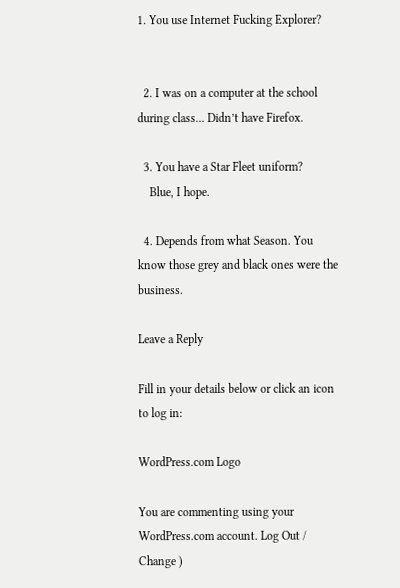1. You use Internet Fucking Explorer?


  2. I was on a computer at the school during class… Didn’t have Firefox.

  3. You have a Star Fleet uniform?
    Blue, I hope.

  4. Depends from what Season. You know those grey and black ones were the business.

Leave a Reply

Fill in your details below or click an icon to log in:

WordPress.com Logo

You are commenting using your WordPress.com account. Log Out /  Change )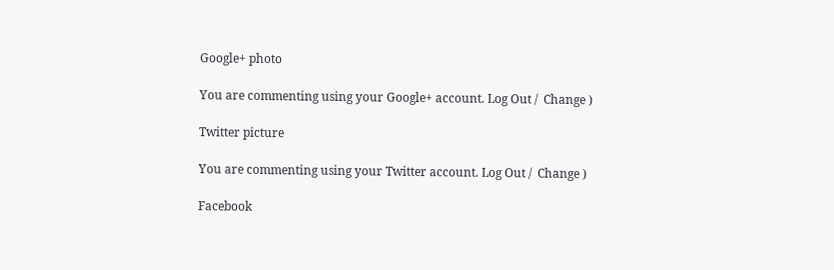Google+ photo

You are commenting using your Google+ account. Log Out /  Change )

Twitter picture

You are commenting using your Twitter account. Log Out /  Change )

Facebook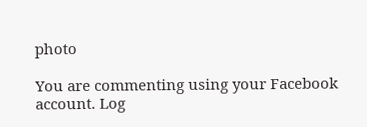photo

You are commenting using your Facebook account. Log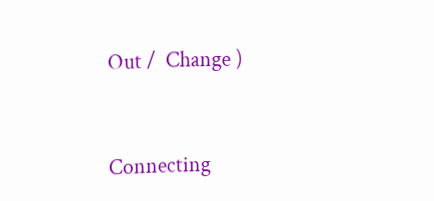Out /  Change )


Connecting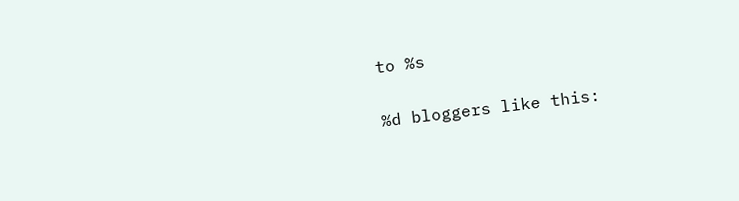to %s

%d bloggers like this: